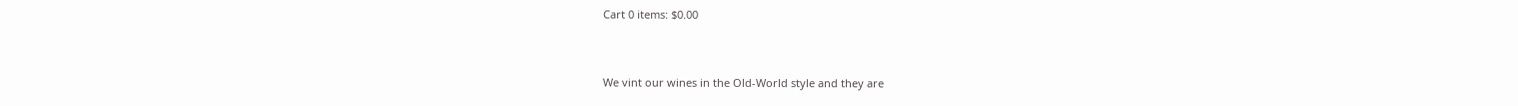Cart 0 items: $0.00


We vint our wines in the Old-World style and they are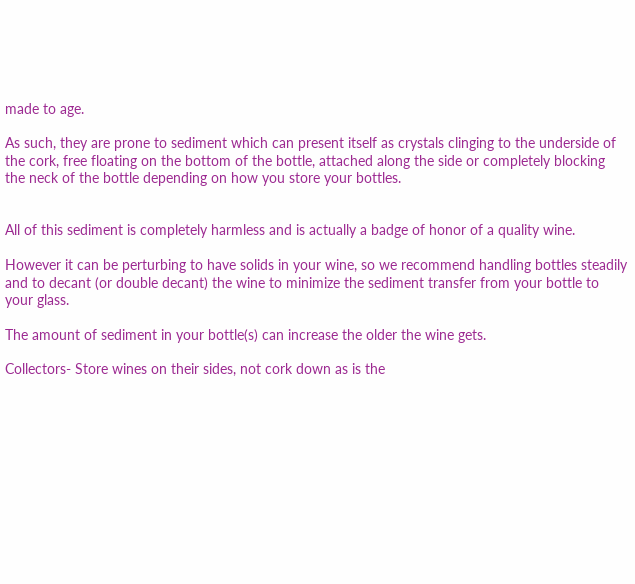made to age.

As such, they are prone to sediment which can present itself as crystals clinging to the underside of the cork, free floating on the bottom of the bottle, attached along the side or completely blocking the neck of the bottle depending on how you store your bottles.


All of this sediment is completely harmless and is actually a badge of honor of a quality wine.

However it can be perturbing to have solids in your wine, so we recommend handling bottles steadily and to decant (or double decant) the wine to minimize the sediment transfer from your bottle to your glass.

The amount of sediment in your bottle(s) can increase the older the wine gets.

Collectors- Store wines on their sides, not cork down as is the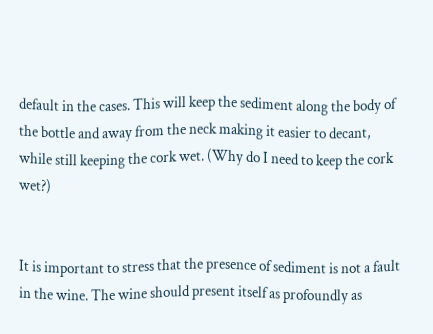default in the cases. This will keep the sediment along the body of the bottle and away from the neck making it easier to decant, while still keeping the cork wet. (Why do I need to keep the cork wet?)


It is important to stress that the presence of sediment is not a fault in the wine. The wine should present itself as profoundly as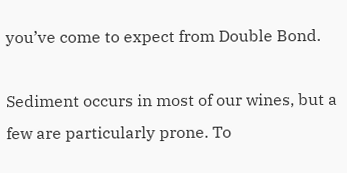you’ve come to expect from Double Bond.

Sediment occurs in most of our wines, but a few are particularly prone. To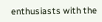enthusiasts with the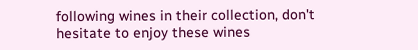following wines in their collection, don't hesitate to enjoy these wines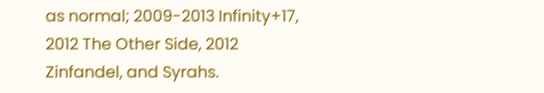as normal; 2009-2013 Infinity+17, 2012 The Other Side, 2012 Zinfandel, and Syrahs.